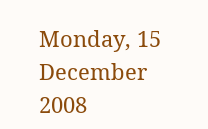Monday, 15 December 2008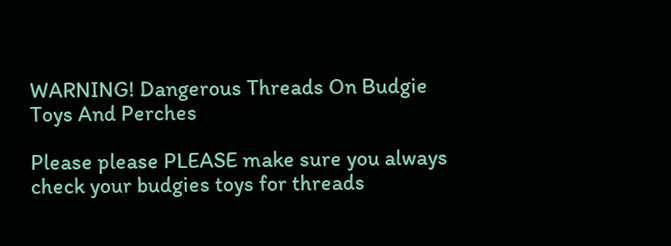WARNING! Dangerous Threads On Budgie Toys And Perches

Please please PLEASE make sure you always check your budgies toys for threads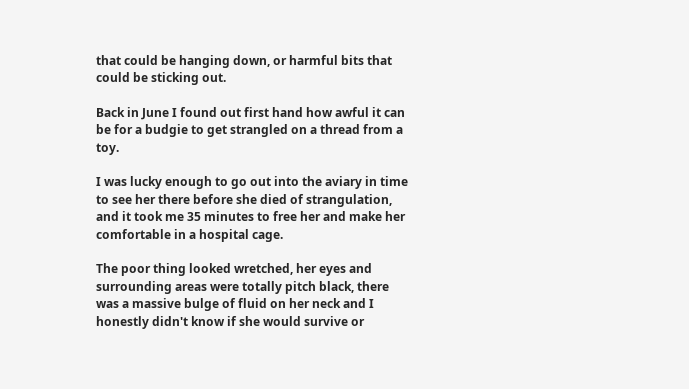that could be hanging down, or harmful bits that could be sticking out.

Back in June I found out first hand how awful it can be for a budgie to get strangled on a thread from a toy.

I was lucky enough to go out into the aviary in time to see her there before she died of strangulation, and it took me 35 minutes to free her and make her comfortable in a hospital cage.

The poor thing looked wretched, her eyes and surrounding areas were totally pitch black, there was a massive bulge of fluid on her neck and I honestly didn't know if she would survive or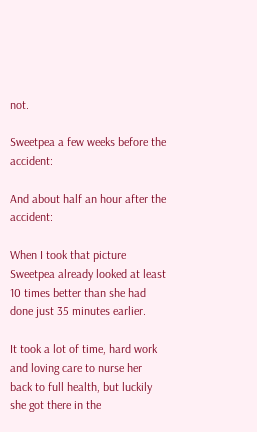not.

Sweetpea a few weeks before the accident:

And about half an hour after the accident:

When I took that picture Sweetpea already looked at least 10 times better than she had done just 35 minutes earlier.

It took a lot of time, hard work and loving care to nurse her back to full health, but luckily she got there in the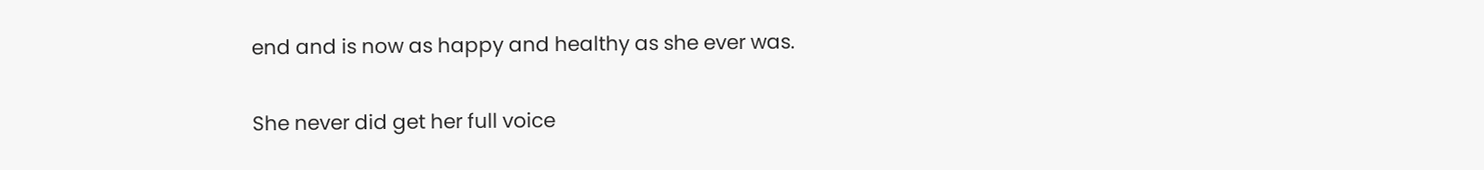end and is now as happy and healthy as she ever was.

She never did get her full voice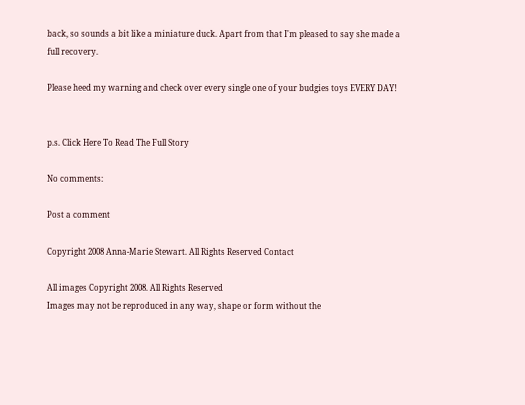back, so sounds a bit like a miniature duck. Apart from that I'm pleased to say she made a full recovery.

Please heed my warning and check over every single one of your budgies toys EVERY DAY!


p.s. Click Here To Read The Full Story

No comments:

Post a comment

Copyright 2008 Anna-Marie Stewart. All Rights Reserved Contact

All images Copyright 2008. All Rights Reserved
Images may not be reproduced in any way, shape or form without the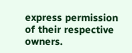express permission of their respective owners.